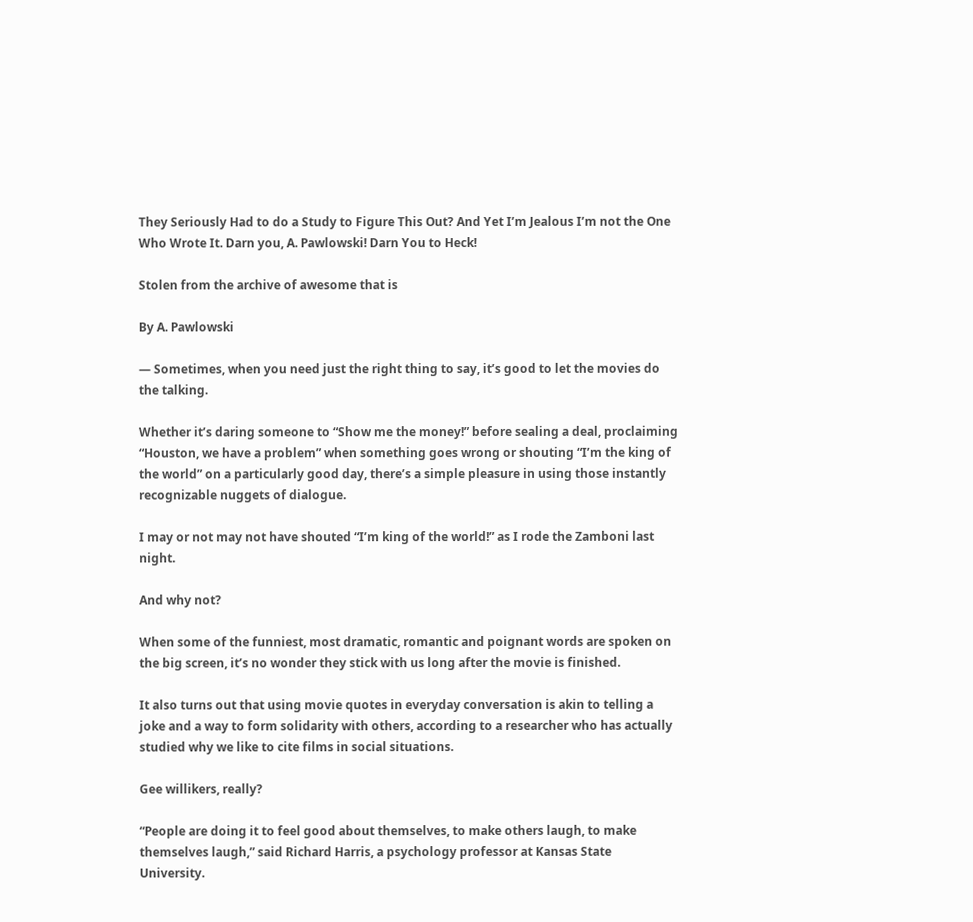They Seriously Had to do a Study to Figure This Out? And Yet I’m Jealous I’m not the One Who Wrote It. Darn you, A. Pawlowski! Darn You to Heck!

Stolen from the archive of awesome that is

By A. Pawlowski

— Sometimes, when you need just the right thing to say, it’s good to let the movies do the talking.

Whether it’s daring someone to “Show me the money!” before sealing a deal, proclaiming “Houston, we have a problem” when something goes wrong or shouting “I’m the king of the world” on a particularly good day, there’s a simple pleasure in using those instantly recognizable nuggets of dialogue.

I may or not may not have shouted “I’m king of the world!” as I rode the Zamboni last night.

And why not?

When some of the funniest, most dramatic, romantic and poignant words are spoken on the big screen, it’s no wonder they stick with us long after the movie is finished.

It also turns out that using movie quotes in everyday conversation is akin to telling a joke and a way to form solidarity with others, according to a researcher who has actually studied why we like to cite films in social situations.

Gee willikers, really?

“People are doing it to feel good about themselves, to make others laugh, to make themselves laugh,” said Richard Harris, a psychology professor at Kansas State University.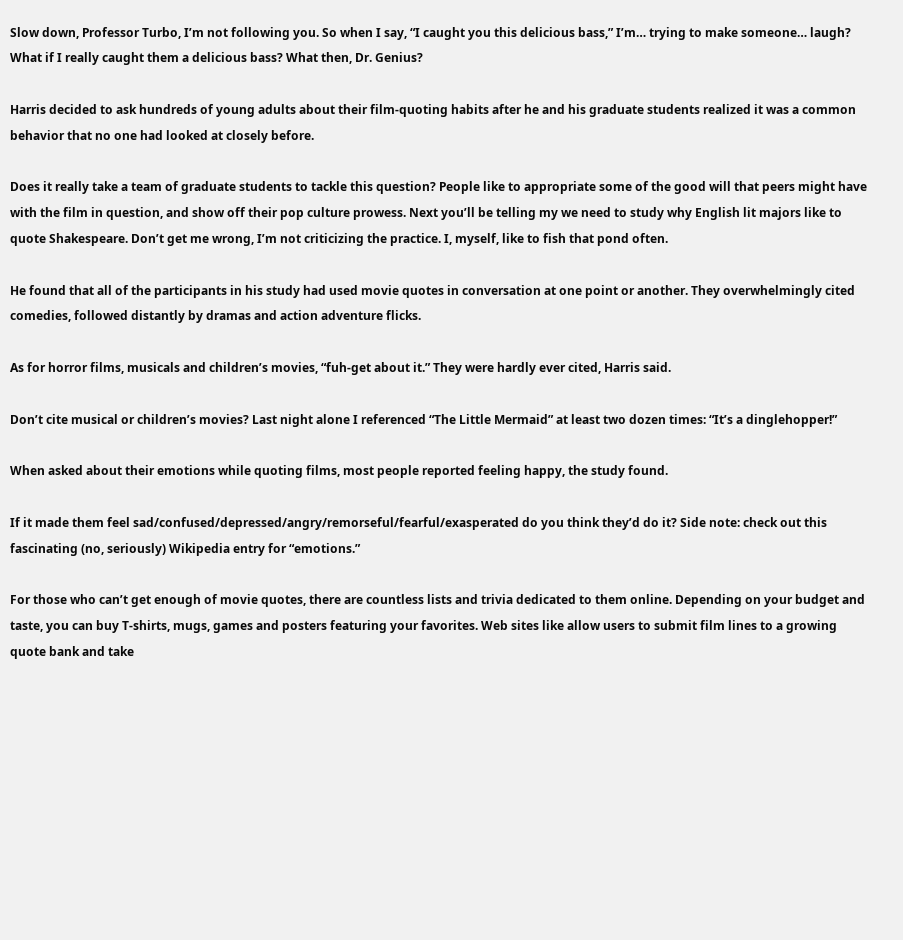Slow down, Professor Turbo, I’m not following you. So when I say, “I caught you this delicious bass,” I’m… trying to make someone… laugh? What if I really caught them a delicious bass? What then, Dr. Genius?

Harris decided to ask hundreds of young adults about their film-quoting habits after he and his graduate students realized it was a common behavior that no one had looked at closely before.

Does it really take a team of graduate students to tackle this question? People like to appropriate some of the good will that peers might have with the film in question, and show off their pop culture prowess. Next you’ll be telling my we need to study why English lit majors like to quote Shakespeare. Don’t get me wrong, I’m not criticizing the practice. I, myself, like to fish that pond often.

He found that all of the participants in his study had used movie quotes in conversation at one point or another. They overwhelmingly cited comedies, followed distantly by dramas and action adventure flicks.

As for horror films, musicals and children’s movies, “fuh-get about it.” They were hardly ever cited, Harris said.

Don’t cite musical or children’s movies? Last night alone I referenced “The Little Mermaid” at least two dozen times: “It’s a dinglehopper!”

When asked about their emotions while quoting films, most people reported feeling happy, the study found.

If it made them feel sad/confused/depressed/angry/remorseful/fearful/exasperated do you think they’d do it? Side note: check out this fascinating (no, seriously) Wikipedia entry for “emotions.”

For those who can’t get enough of movie quotes, there are countless lists and trivia dedicated to them online. Depending on your budget and taste, you can buy T-shirts, mugs, games and posters featuring your favorites. Web sites like allow users to submit film lines to a growing quote bank and take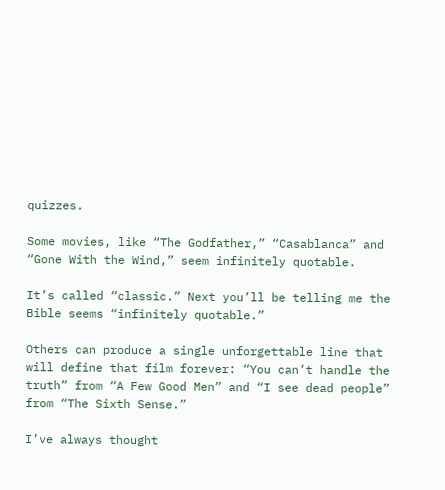quizzes.

Some movies, like “The Godfather,” “Casablanca” and “Gone With the Wind,” seem infinitely quotable.

It’s called “classic.” Next you’ll be telling me the Bible seems “infinitely quotable.”

Others can produce a single unforgettable line that will define that film forever: “You can’t handle the truth” from “A Few Good Men” and “I see dead people” from “The Sixth Sense.”

I’ve always thought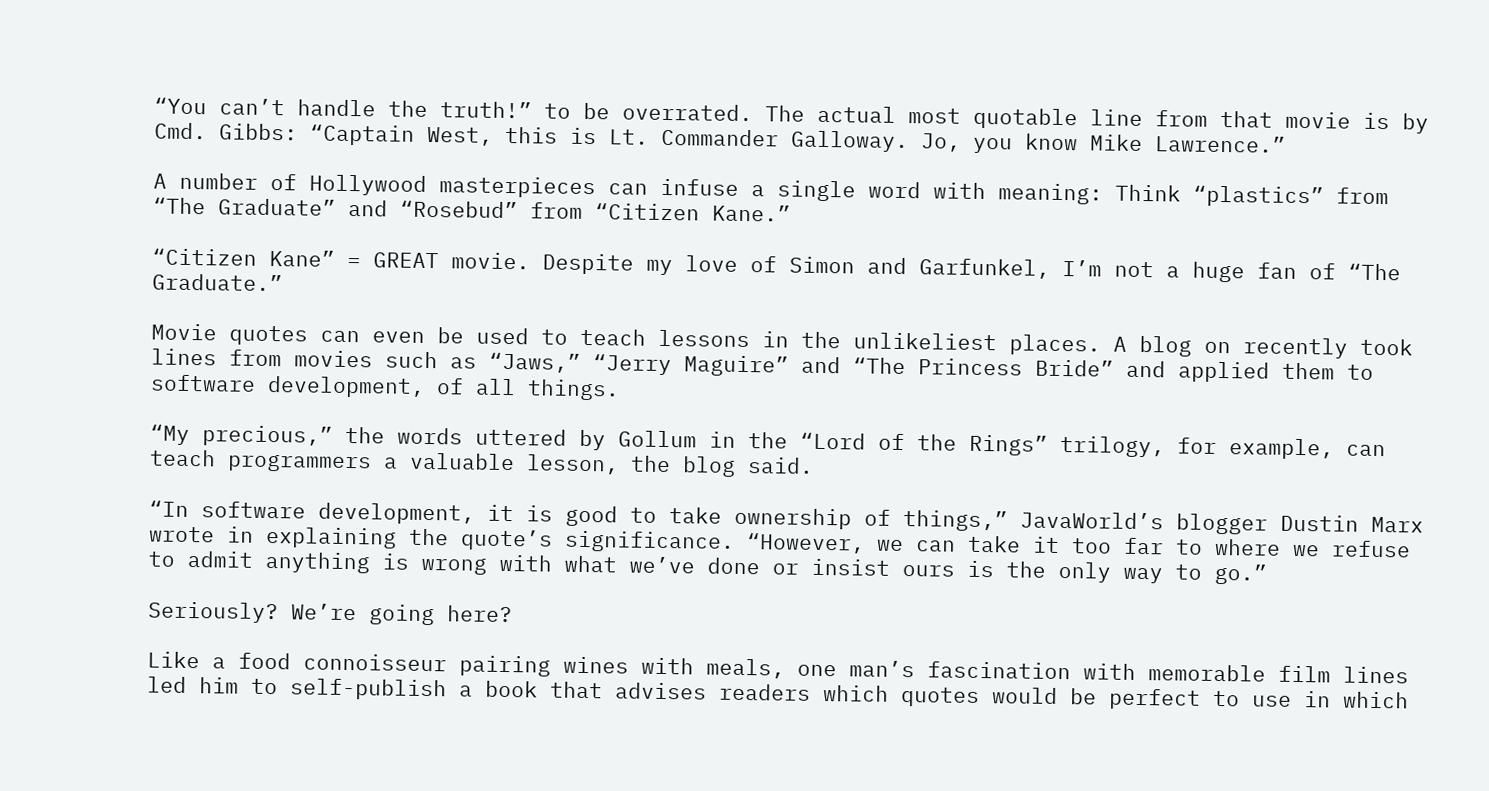“You can’t handle the truth!” to be overrated. The actual most quotable line from that movie is by Cmd. Gibbs: “Captain West, this is Lt. Commander Galloway. Jo, you know Mike Lawrence.”

A number of Hollywood masterpieces can infuse a single word with meaning: Think “plastics” from “The Graduate” and “Rosebud” from “Citizen Kane.”

“Citizen Kane” = GREAT movie. Despite my love of Simon and Garfunkel, I’m not a huge fan of “The Graduate.”

Movie quotes can even be used to teach lessons in the unlikeliest places. A blog on recently took lines from movies such as “Jaws,” “Jerry Maguire” and “The Princess Bride” and applied them to software development, of all things.

“My precious,” the words uttered by Gollum in the “Lord of the Rings” trilogy, for example, can teach programmers a valuable lesson, the blog said.

“In software development, it is good to take ownership of things,” JavaWorld’s blogger Dustin Marx wrote in explaining the quote’s significance. “However, we can take it too far to where we refuse to admit anything is wrong with what we’ve done or insist ours is the only way to go.”

Seriously? We’re going here?

Like a food connoisseur pairing wines with meals, one man’s fascination with memorable film lines led him to self-publish a book that advises readers which quotes would be perfect to use in which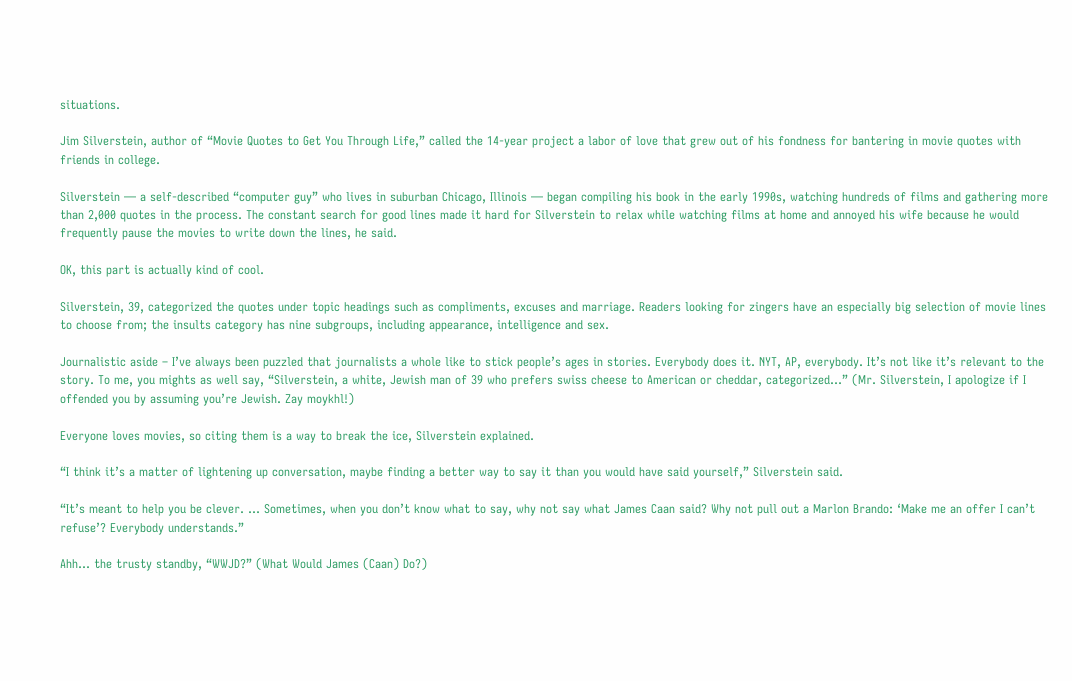situations.

Jim Silverstein, author of “Movie Quotes to Get You Through Life,” called the 14-year project a labor of love that grew out of his fondness for bantering in movie quotes with friends in college.

Silverstein — a self-described “computer guy” who lives in suburban Chicago, Illinois — began compiling his book in the early 1990s, watching hundreds of films and gathering more than 2,000 quotes in the process. The constant search for good lines made it hard for Silverstein to relax while watching films at home and annoyed his wife because he would frequently pause the movies to write down the lines, he said.

OK, this part is actually kind of cool.

Silverstein, 39, categorized the quotes under topic headings such as compliments, excuses and marriage. Readers looking for zingers have an especially big selection of movie lines to choose from; the insults category has nine subgroups, including appearance, intelligence and sex.

Journalistic aside – I’ve always been puzzled that journalists a whole like to stick people’s ages in stories. Everybody does it. NYT, AP, everybody. It’s not like it’s relevant to the story. To me, you mights as well say, “Silverstein, a white, Jewish man of 39 who prefers swiss cheese to American or cheddar, categorized…” (Mr. Silverstein, I apologize if I offended you by assuming you’re Jewish. Zay moykhl!)

Everyone loves movies, so citing them is a way to break the ice, Silverstein explained.

“I think it’s a matter of lightening up conversation, maybe finding a better way to say it than you would have said yourself,” Silverstein said.

“It’s meant to help you be clever. … Sometimes, when you don’t know what to say, why not say what James Caan said? Why not pull out a Marlon Brando: ‘Make me an offer I can’t refuse’? Everybody understands.”

Ahh… the trusty standby, “WWJD?” (What Would James (Caan) Do?)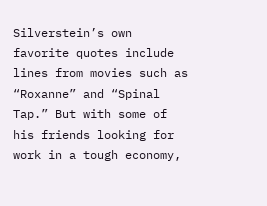Silverstein’s own favorite quotes include lines from movies such as “Roxanne” and “Spinal Tap.” But with some of his friends looking for work in a tough economy,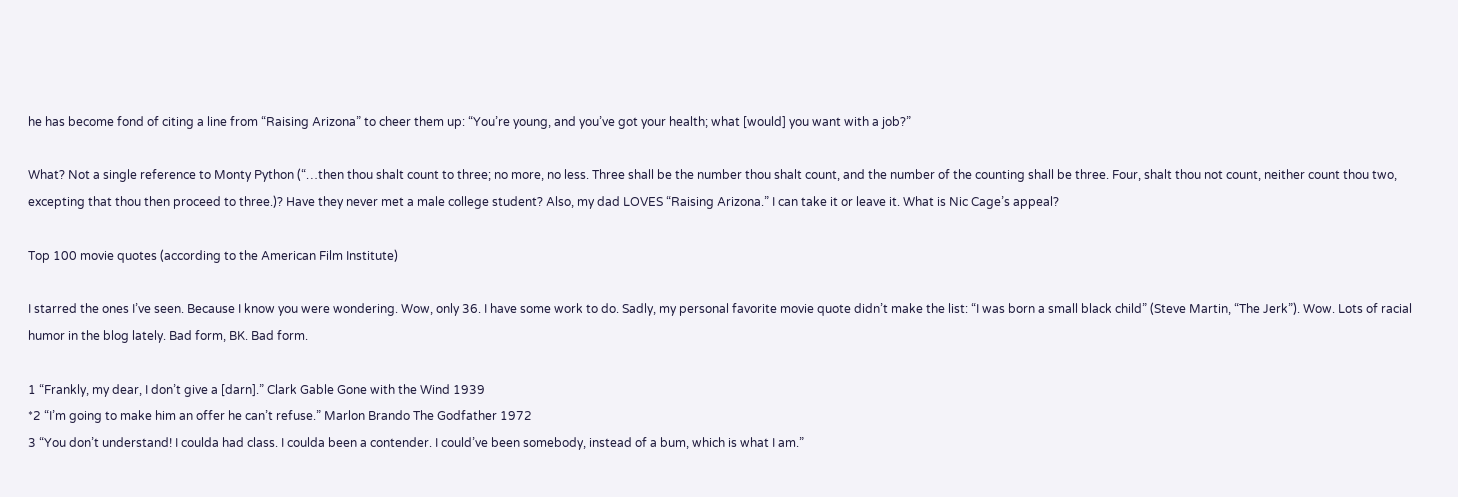he has become fond of citing a line from “Raising Arizona” to cheer them up: “You’re young, and you’ve got your health; what [would] you want with a job?”

What? Not a single reference to Monty Python (“…then thou shalt count to three; no more, no less. Three shall be the number thou shalt count, and the number of the counting shall be three. Four, shalt thou not count, neither count thou two, excepting that thou then proceed to three.)? Have they never met a male college student? Also, my dad LOVES “Raising Arizona.” I can take it or leave it. What is Nic Cage’s appeal?

Top 100 movie quotes (according to the American Film Institute)

I starred the ones I’ve seen. Because I know you were wondering. Wow, only 36. I have some work to do. Sadly, my personal favorite movie quote didn’t make the list: “I was born a small black child” (Steve Martin, “The Jerk”). Wow. Lots of racial humor in the blog lately. Bad form, BK. Bad form.

1 “Frankly, my dear, I don’t give a [darn].” Clark Gable Gone with the Wind 1939
*2 “I’m going to make him an offer he can’t refuse.” Marlon Brando The Godfather 1972
3 “You don’t understand! I coulda had class. I coulda been a contender. I could’ve been somebody, instead of a bum, which is what I am.”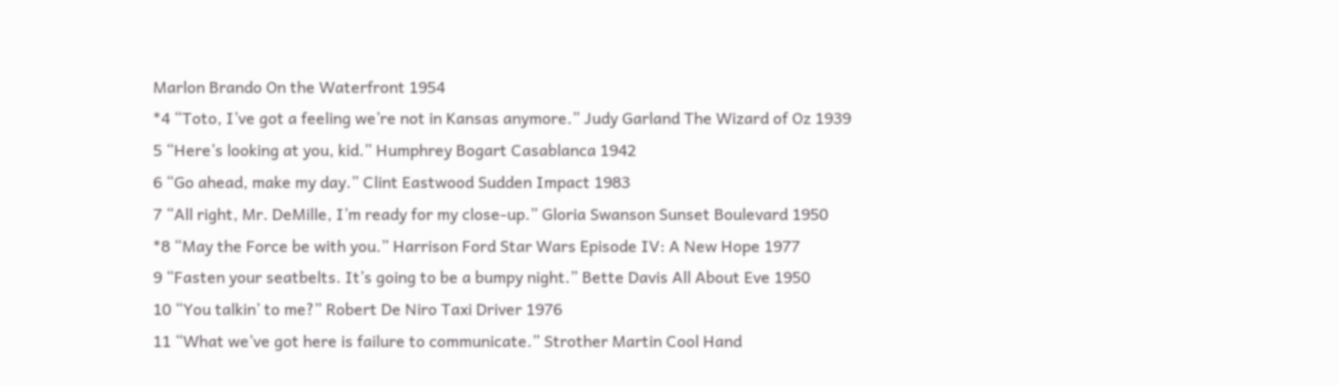Marlon Brando On the Waterfront 1954
*4 “Toto, I’ve got a feeling we’re not in Kansas anymore.” Judy Garland The Wizard of Oz 1939
5 “Here’s looking at you, kid.” Humphrey Bogart Casablanca 1942
6 “Go ahead, make my day.” Clint Eastwood Sudden Impact 1983
7 “All right, Mr. DeMille, I’m ready for my close-up.” Gloria Swanson Sunset Boulevard 1950
*8 “May the Force be with you.” Harrison Ford Star Wars Episode IV: A New Hope 1977
9 “Fasten your seatbelts. It’s going to be a bumpy night.” Bette Davis All About Eve 1950
10 “You talkin’ to me?” Robert De Niro Taxi Driver 1976
11 “What we’ve got here is failure to communicate.” Strother Martin Cool Hand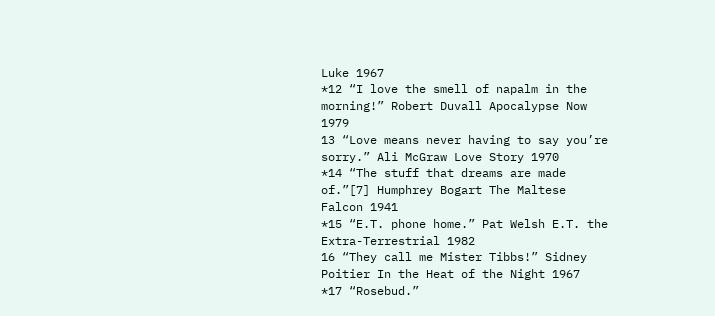Luke 1967
*12 “I love the smell of napalm in the morning!” Robert Duvall Apocalypse Now 1979
13 “Love means never having to say you’re sorry.” Ali McGraw Love Story 1970
*14 “The stuff that dreams are made of.”[7] Humphrey Bogart The Maltese Falcon 1941
*15 “E.T. phone home.” Pat Welsh E.T. the Extra-Terrestrial 1982
16 “They call me Mister Tibbs!” Sidney Poitier In the Heat of the Night 1967
*17 “Rosebud.”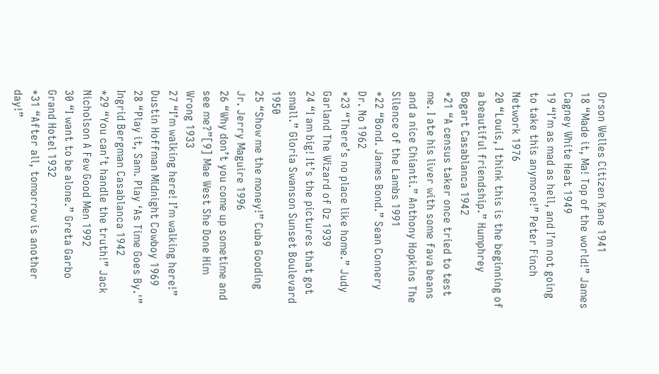Orson Welles Citizen Kane 1941
18 “Made it, Ma! Top of the world!” James Cagney White Heat 1949
19 “I’m as mad as hell, and I’m not going to take this anymore!” Peter Finch Network 1976
20 “Louis, I think this is the beginning of a beautiful friendship.” Humphrey Bogart Casablanca 1942
*21 “A census taker once tried to test me. I ate his liver with some fava beans and a nice Chianti.” Anthony Hopkins The Silence of the Lambs 1991
*22 “Bond. James Bond.” Sean Connery Dr. No 1962
*23 “There’s no place like home.” Judy Garland The Wizard of Oz 1939
24 “I am big! It’s the pictures that got small.” Gloria Swanson Sunset Boulevard 1950
25 “Show me the money!” Cuba Gooding Jr. Jerry Maguire 1996
26 “Why don’t you come up sometime and see me?”[9] Mae West She Done Him Wrong 1933
27 “I’m walking here! I’m walking here!” Dustin Hoffman Midnight Cowboy 1969
28 “Play it, Sam. Play ‘As Time Goes By.'” Ingrid Bergman Casablanca 1942
*29 “You can’t handle the truth!” Jack Nicholson A Few Good Men 1992
30 “I want to be alone.” Greta Garbo Grand Hotel 1932
*31 “After all, tomorrow is another day!”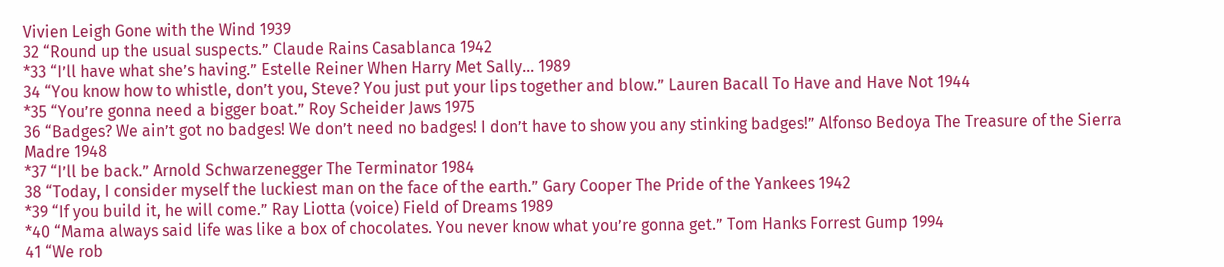Vivien Leigh Gone with the Wind 1939
32 “Round up the usual suspects.” Claude Rains Casablanca 1942
*33 “I’ll have what she’s having.” Estelle Reiner When Harry Met Sally… 1989
34 “You know how to whistle, don’t you, Steve? You just put your lips together and blow.” Lauren Bacall To Have and Have Not 1944
*35 “You’re gonna need a bigger boat.” Roy Scheider Jaws 1975
36 “Badges? We ain’t got no badges! We don’t need no badges! I don’t have to show you any stinking badges!” Alfonso Bedoya The Treasure of the Sierra Madre 1948
*37 “I’ll be back.” Arnold Schwarzenegger The Terminator 1984
38 “Today, I consider myself the luckiest man on the face of the earth.” Gary Cooper The Pride of the Yankees 1942
*39 “If you build it, he will come.” Ray Liotta (voice) Field of Dreams 1989
*40 “Mama always said life was like a box of chocolates. You never know what you’re gonna get.” Tom Hanks Forrest Gump 1994
41 “We rob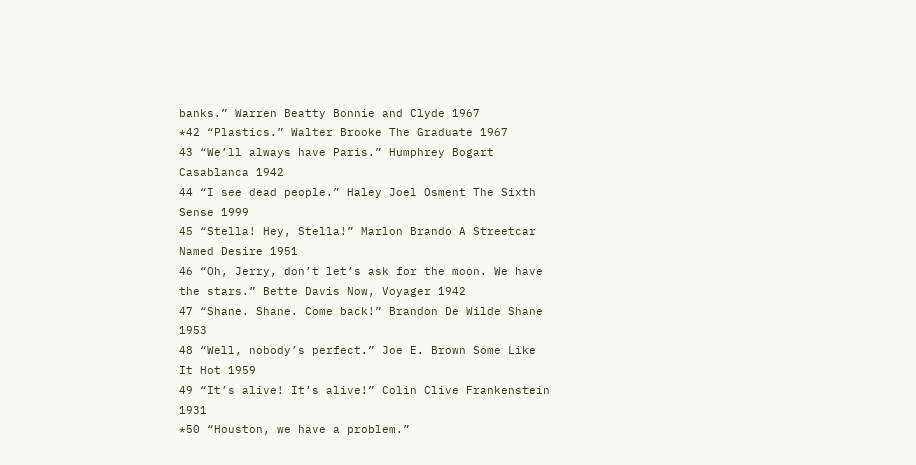banks.” Warren Beatty Bonnie and Clyde 1967
*42 “Plastics.” Walter Brooke The Graduate 1967
43 “We’ll always have Paris.” Humphrey Bogart Casablanca 1942
44 “I see dead people.” Haley Joel Osment The Sixth Sense 1999
45 “Stella! Hey, Stella!” Marlon Brando A Streetcar Named Desire 1951
46 “Oh, Jerry, don’t let’s ask for the moon. We have the stars.” Bette Davis Now, Voyager 1942
47 “Shane. Shane. Come back!” Brandon De Wilde Shane 1953
48 “Well, nobody’s perfect.” Joe E. Brown Some Like It Hot 1959
49 “It’s alive! It’s alive!” Colin Clive Frankenstein 1931
*50 “Houston, we have a problem.”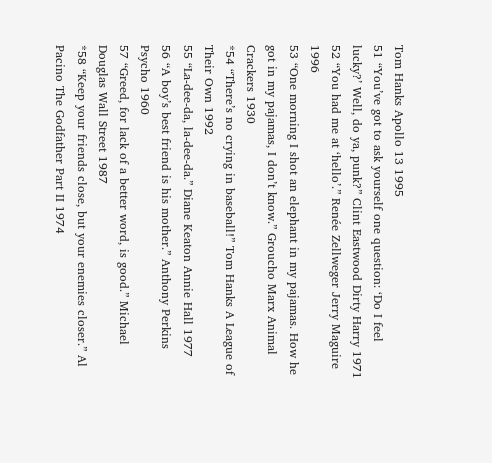Tom Hanks Apollo 13 1995
51 “You’ve got to ask yourself one question: ‘Do I feel lucky?’ Well, do ya, punk?” Clint Eastwood Dirty Harry 1971
52 “You had me at ‘hello’.” Renée Zellweger Jerry Maguire 1996
53 “One morning I shot an elephant in my pajamas. How he got in my pajamas, I don’t know.” Groucho Marx Animal Crackers 1930
*54 “There’s no crying in baseball!” Tom Hanks A League of Their Own 1992
55 “La-dee-da, la-dee-da.” Diane Keaton Annie Hall 1977
56 “A boy’s best friend is his mother.” Anthony Perkins Psycho 1960
57 “Greed, for lack of a better word, is good.” Michael Douglas Wall Street 1987
*58 “Keep your friends close, but your enemies closer.” Al Pacino The Godfather Part II 1974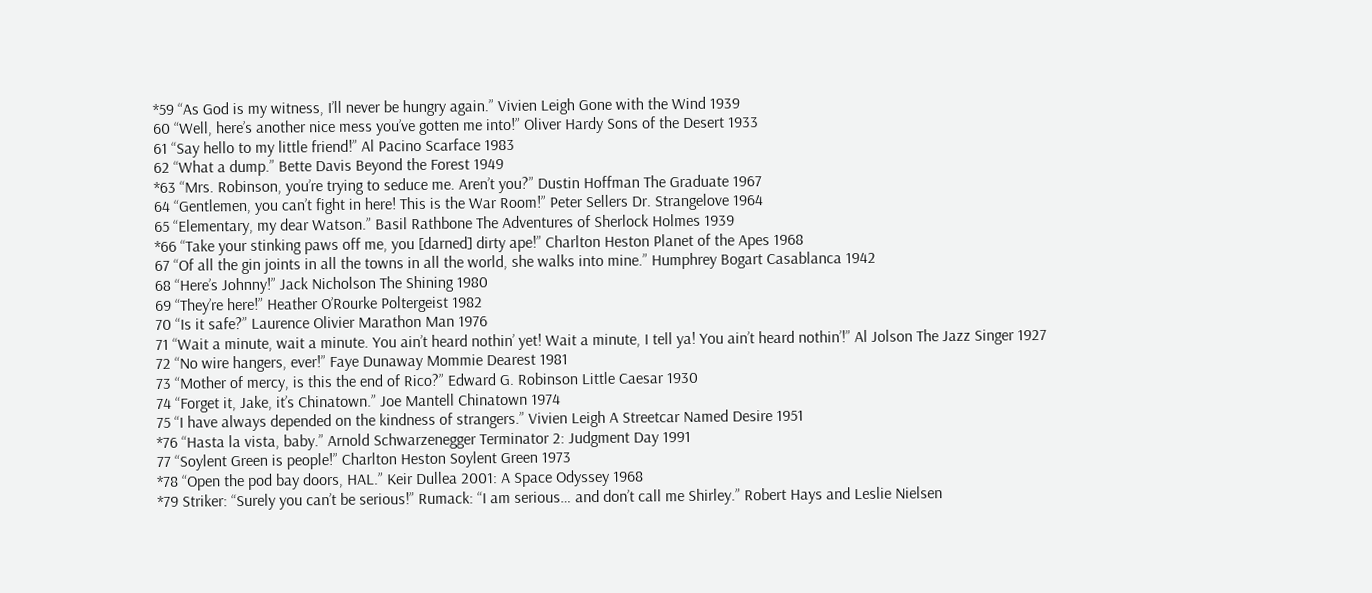*59 “As God is my witness, I’ll never be hungry again.” Vivien Leigh Gone with the Wind 1939
60 “Well, here’s another nice mess you’ve gotten me into!” Oliver Hardy Sons of the Desert 1933
61 “Say hello to my little friend!” Al Pacino Scarface 1983
62 “What a dump.” Bette Davis Beyond the Forest 1949
*63 “Mrs. Robinson, you’re trying to seduce me. Aren’t you?” Dustin Hoffman The Graduate 1967
64 “Gentlemen, you can’t fight in here! This is the War Room!” Peter Sellers Dr. Strangelove 1964
65 “Elementary, my dear Watson.” Basil Rathbone The Adventures of Sherlock Holmes 1939
*66 “Take your stinking paws off me, you [darned] dirty ape!” Charlton Heston Planet of the Apes 1968
67 “Of all the gin joints in all the towns in all the world, she walks into mine.” Humphrey Bogart Casablanca 1942
68 “Here’s Johnny!” Jack Nicholson The Shining 1980
69 “They’re here!” Heather O’Rourke Poltergeist 1982
70 “Is it safe?” Laurence Olivier Marathon Man 1976
71 “Wait a minute, wait a minute. You ain’t heard nothin’ yet! Wait a minute, I tell ya! You ain’t heard nothin’!” Al Jolson The Jazz Singer 1927
72 “No wire hangers, ever!” Faye Dunaway Mommie Dearest 1981
73 “Mother of mercy, is this the end of Rico?” Edward G. Robinson Little Caesar 1930
74 “Forget it, Jake, it’s Chinatown.” Joe Mantell Chinatown 1974
75 “I have always depended on the kindness of strangers.” Vivien Leigh A Streetcar Named Desire 1951
*76 “Hasta la vista, baby.” Arnold Schwarzenegger Terminator 2: Judgment Day 1991
77 “Soylent Green is people!” Charlton Heston Soylent Green 1973
*78 “Open the pod bay doors, HAL.” Keir Dullea 2001: A Space Odyssey 1968
*79 Striker: “Surely you can’t be serious!” Rumack: “I am serious… and don’t call me Shirley.” Robert Hays and Leslie Nielsen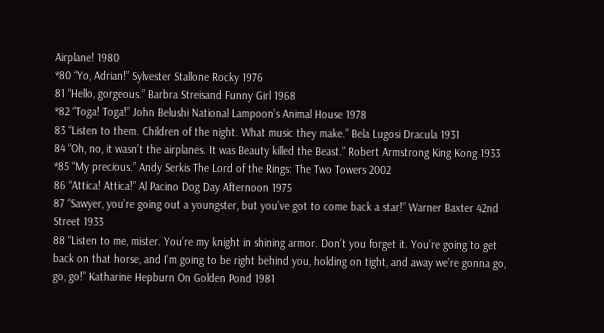Airplane! 1980
*80 “Yo, Adrian!” Sylvester Stallone Rocky 1976
81 “Hello, gorgeous.” Barbra Streisand Funny Girl 1968
*82 “Toga! Toga!” John Belushi National Lampoon’s Animal House 1978
83 “Listen to them. Children of the night. What music they make.” Bela Lugosi Dracula 1931
84 “Oh, no, it wasn’t the airplanes. It was Beauty killed the Beast.” Robert Armstrong King Kong 1933
*85 “My precious.” Andy Serkis The Lord of the Rings: The Two Towers 2002
86 “Attica! Attica!” Al Pacino Dog Day Afternoon 1975
87 “Sawyer, you’re going out a youngster, but you’ve got to come back a star!” Warner Baxter 42nd Street 1933
88 “Listen to me, mister. You’re my knight in shining armor. Don’t you forget it. You’re going to get back on that horse, and I’m going to be right behind you, holding on tight, and away we’re gonna go, go, go!” Katharine Hepburn On Golden Pond 1981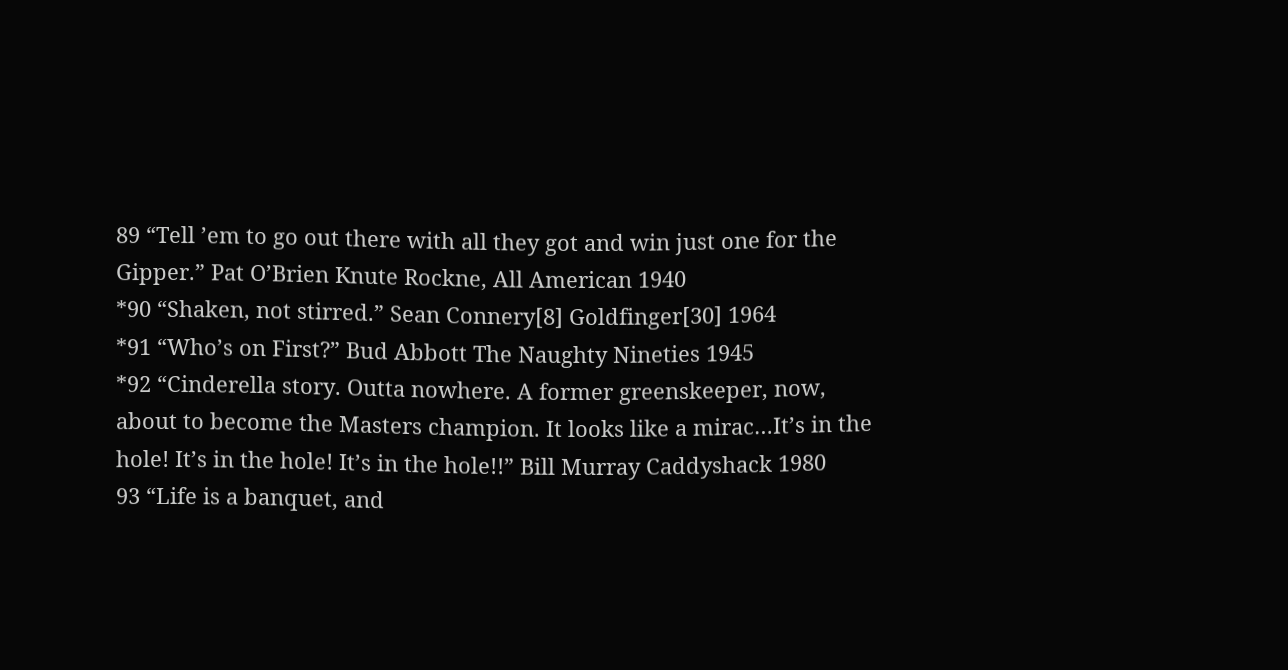89 “Tell ’em to go out there with all they got and win just one for the Gipper.” Pat O’Brien Knute Rockne, All American 1940
*90 “Shaken, not stirred.” Sean Connery[8] Goldfinger[30] 1964
*91 “Who’s on First?” Bud Abbott The Naughty Nineties 1945
*92 “Cinderella story. Outta nowhere. A former greenskeeper, now, about to become the Masters champion. It looks like a mirac…It’s in the hole! It’s in the hole! It’s in the hole!!” Bill Murray Caddyshack 1980
93 “Life is a banquet, and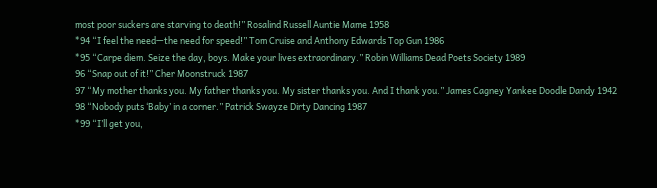most poor suckers are starving to death!” Rosalind Russell Auntie Mame 1958
*94 “I feel the need—the need for speed!” Tom Cruise and Anthony Edwards Top Gun 1986
*95 “Carpe diem. Seize the day, boys. Make your lives extraordinary.” Robin Williams Dead Poets Society 1989
96 “Snap out of it!” Cher Moonstruck 1987
97 “My mother thanks you. My father thanks you. My sister thanks you. And I thank you.” James Cagney Yankee Doodle Dandy 1942
98 “Nobody puts ‘Baby’ in a corner.” Patrick Swayze Dirty Dancing 1987
*99 “I’ll get you,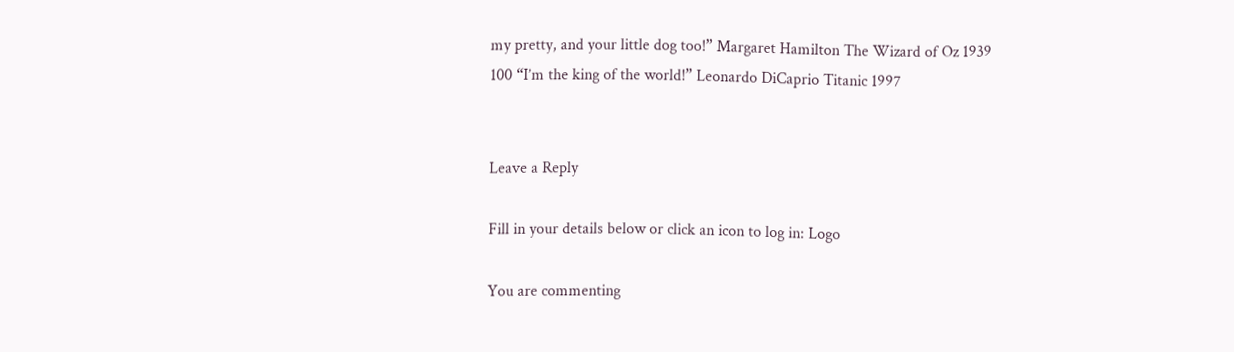my pretty, and your little dog too!” Margaret Hamilton The Wizard of Oz 1939
100 “I’m the king of the world!” Leonardo DiCaprio Titanic 1997


Leave a Reply

Fill in your details below or click an icon to log in: Logo

You are commenting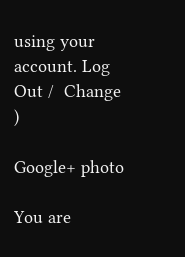using your account. Log Out /  Change )

Google+ photo

You are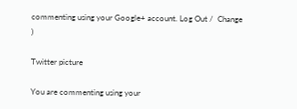commenting using your Google+ account. Log Out /  Change )

Twitter picture

You are commenting using your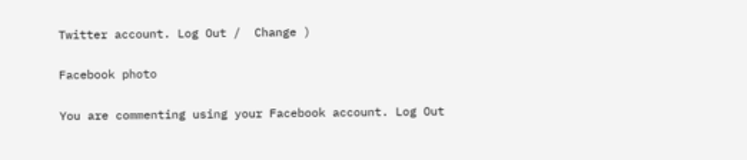Twitter account. Log Out /  Change )

Facebook photo

You are commenting using your Facebook account. Log Out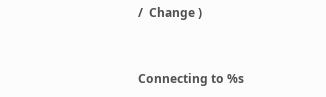/  Change )


Connecting to %s